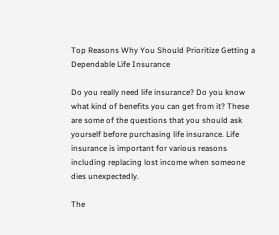Top Reasons Why You Should Prioritize Getting a Dependable Life Insurance

Do you really need life insurance? Do you know what kind of benefits you can get from it? These are some of the questions that you should ask yourself before purchasing life insurance. Life insurance is important for various reasons including replacing lost income when someone dies unexpectedly.

The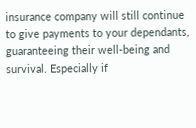insurance company will still continue to give payments to your dependants, guaranteeing their well-being and survival. Especially if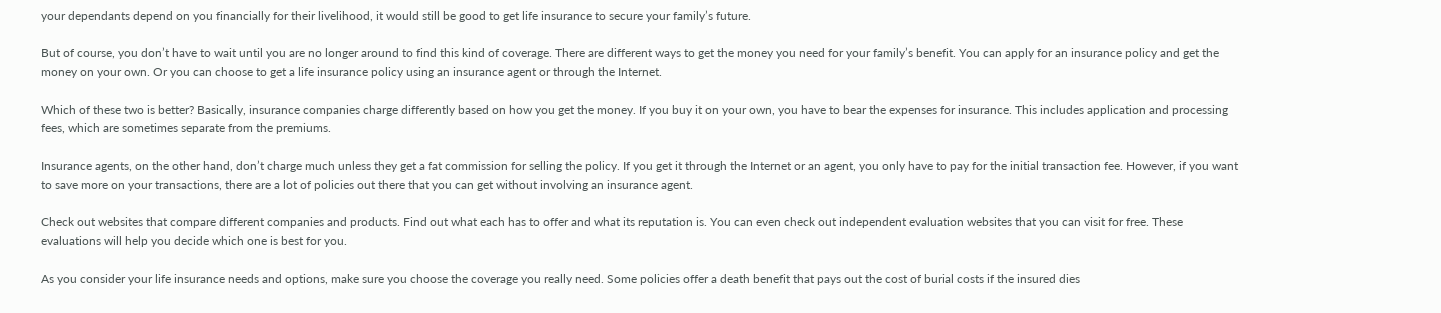your dependants depend on you financially for their livelihood, it would still be good to get life insurance to secure your family’s future.

But of course, you don’t have to wait until you are no longer around to find this kind of coverage. There are different ways to get the money you need for your family’s benefit. You can apply for an insurance policy and get the money on your own. Or you can choose to get a life insurance policy using an insurance agent or through the Internet.

Which of these two is better? Basically, insurance companies charge differently based on how you get the money. If you buy it on your own, you have to bear the expenses for insurance. This includes application and processing fees, which are sometimes separate from the premiums.

Insurance agents, on the other hand, don’t charge much unless they get a fat commission for selling the policy. If you get it through the Internet or an agent, you only have to pay for the initial transaction fee. However, if you want to save more on your transactions, there are a lot of policies out there that you can get without involving an insurance agent.

Check out websites that compare different companies and products. Find out what each has to offer and what its reputation is. You can even check out independent evaluation websites that you can visit for free. These evaluations will help you decide which one is best for you.

As you consider your life insurance needs and options, make sure you choose the coverage you really need. Some policies offer a death benefit that pays out the cost of burial costs if the insured dies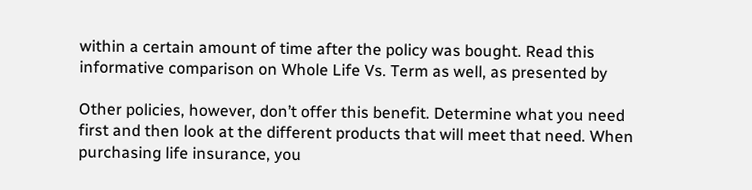within a certain amount of time after the policy was bought. Read this informative comparison on Whole Life Vs. Term as well, as presented by

Other policies, however, don’t offer this benefit. Determine what you need first and then look at the different products that will meet that need. When purchasing life insurance, you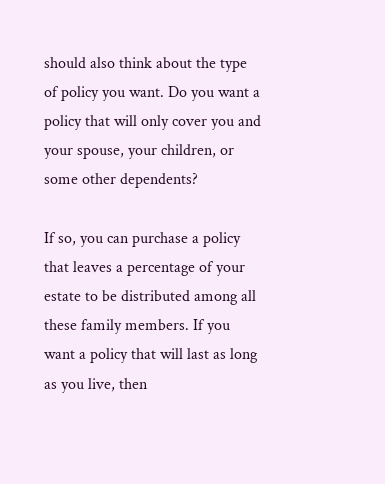should also think about the type of policy you want. Do you want a policy that will only cover you and your spouse, your children, or some other dependents?

If so, you can purchase a policy that leaves a percentage of your estate to be distributed among all these family members. If you want a policy that will last as long as you live, then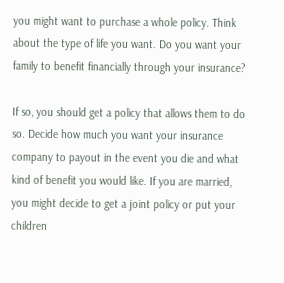you might want to purchase a whole policy. Think about the type of life you want. Do you want your family to benefit financially through your insurance?

If so, you should get a policy that allows them to do so. Decide how much you want your insurance company to payout in the event you die and what kind of benefit you would like. If you are married, you might decide to get a joint policy or put your children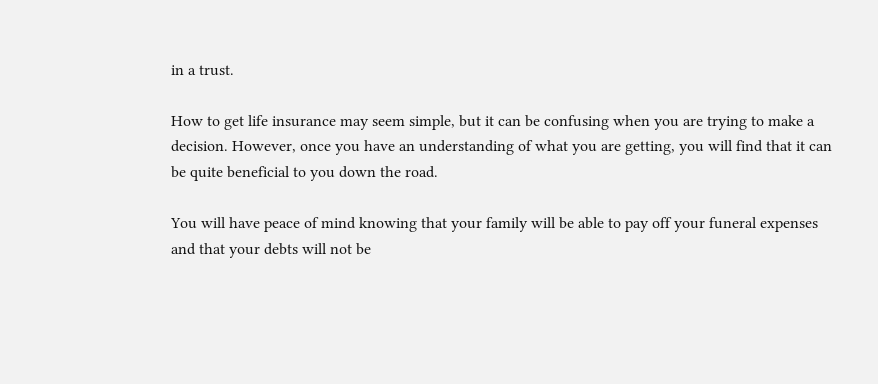in a trust.

How to get life insurance may seem simple, but it can be confusing when you are trying to make a decision. However, once you have an understanding of what you are getting, you will find that it can be quite beneficial to you down the road.

You will have peace of mind knowing that your family will be able to pay off your funeral expenses and that your debts will not be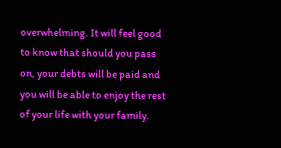overwhelming. It will feel good to know that should you pass on, your debts will be paid and you will be able to enjoy the rest of your life with your family.